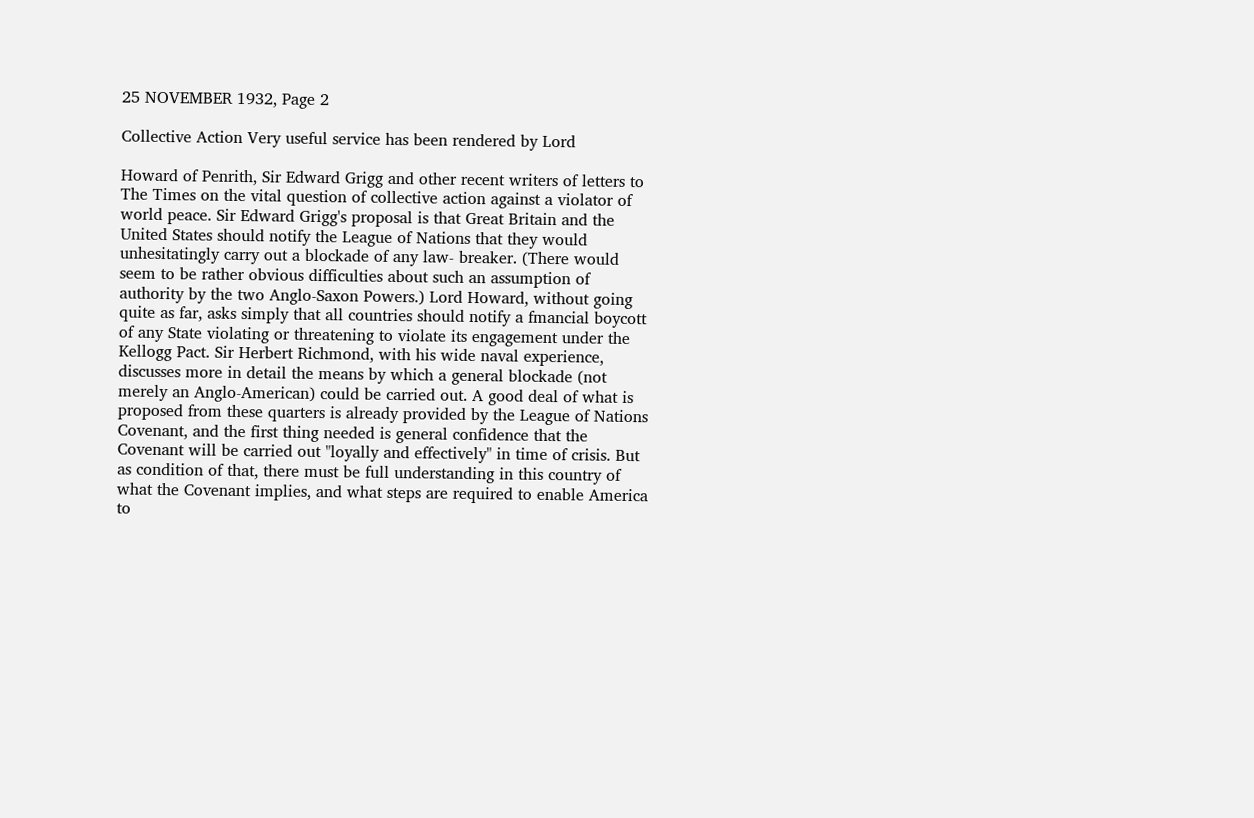25 NOVEMBER 1932, Page 2

Collective Action Very useful service has been rendered by Lord

Howard of Penrith, Sir Edward Grigg and other recent writers of letters to The Times on the vital question of collective action against a violator of world peace. Sir Edward Grigg's proposal is that Great Britain and the United States should notify the League of Nations that they would unhesitatingly carry out a blockade of any law- breaker. (There would seem to be rather obvious difficulties about such an assumption of authority by the two Anglo-Saxon Powers.) Lord Howard, without going quite as far, asks simply that all countries should notify a fmancial boycott of any State violating or threatening to violate its engagement under the Kellogg Pact. Sir Herbert Richmond, with his wide naval experience, discusses more in detail the means by which a general blockade (not merely an Anglo-American) could be carried out. A good deal of what is proposed from these quarters is already provided by the League of Nations Covenant, and the first thing needed is general confidence that the Covenant will be carried out "loyally and effectively" in time of crisis. But as condition of that, there must be full understanding in this country of what the Covenant implies, and what steps are required to enable America to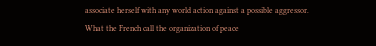associate herself with any world action against a possible aggressor. What the French call the organization of peace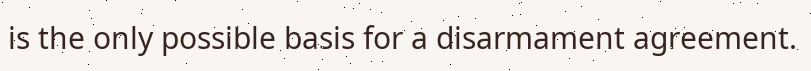is the only possible basis for a disarmament agreement.